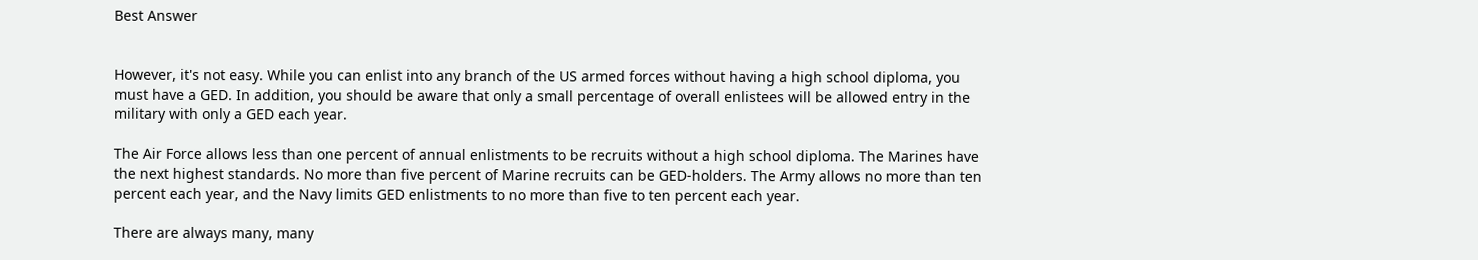Best Answer


However, it's not easy. While you can enlist into any branch of the US armed forces without having a high school diploma, you must have a GED. In addition, you should be aware that only a small percentage of overall enlistees will be allowed entry in the military with only a GED each year.

The Air Force allows less than one percent of annual enlistments to be recruits without a high school diploma. The Marines have the next highest standards. No more than five percent of Marine recruits can be GED-holders. The Army allows no more than ten percent each year, and the Navy limits GED enlistments to no more than five to ten percent each year.

There are always many, many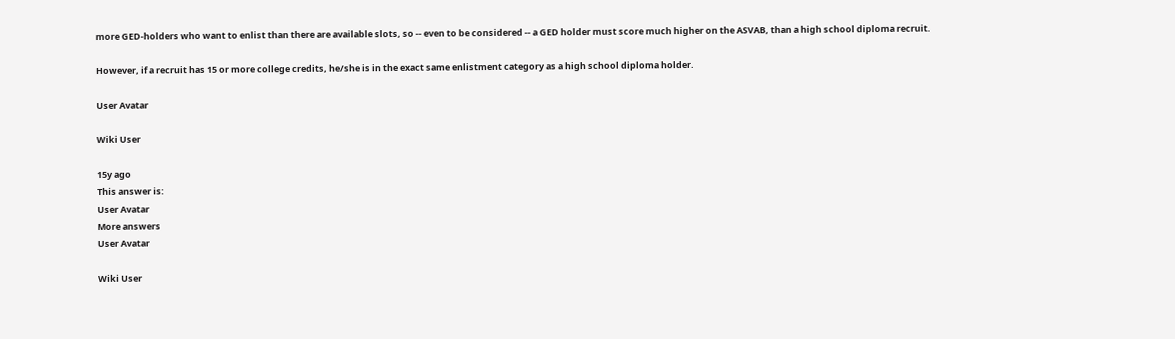more GED-holders who want to enlist than there are available slots, so -- even to be considered -- a GED holder must score much higher on the ASVAB, than a high school diploma recruit.

However, if a recruit has 15 or more college credits, he/she is in the exact same enlistment category as a high school diploma holder.

User Avatar

Wiki User

15y ago
This answer is:
User Avatar
More answers
User Avatar

Wiki User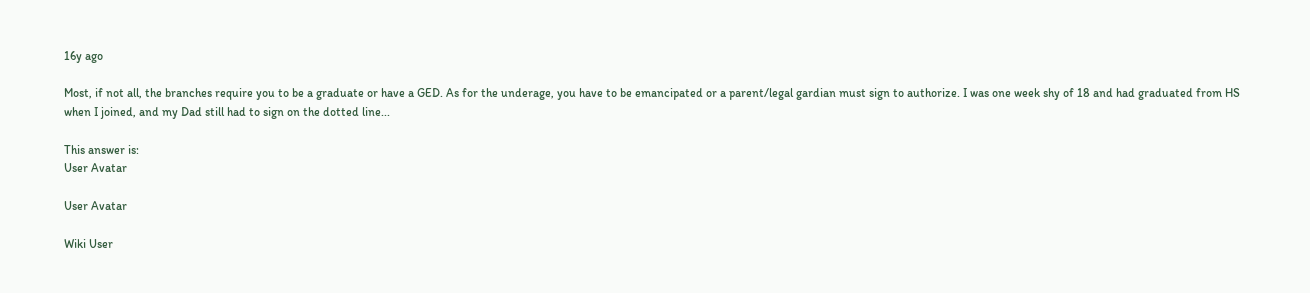16y ago

Most, if not all, the branches require you to be a graduate or have a GED. As for the underage, you have to be emancipated or a parent/legal gardian must sign to authorize. I was one week shy of 18 and had graduated from HS when I joined, and my Dad still had to sign on the dotted line...

This answer is:
User Avatar

User Avatar

Wiki User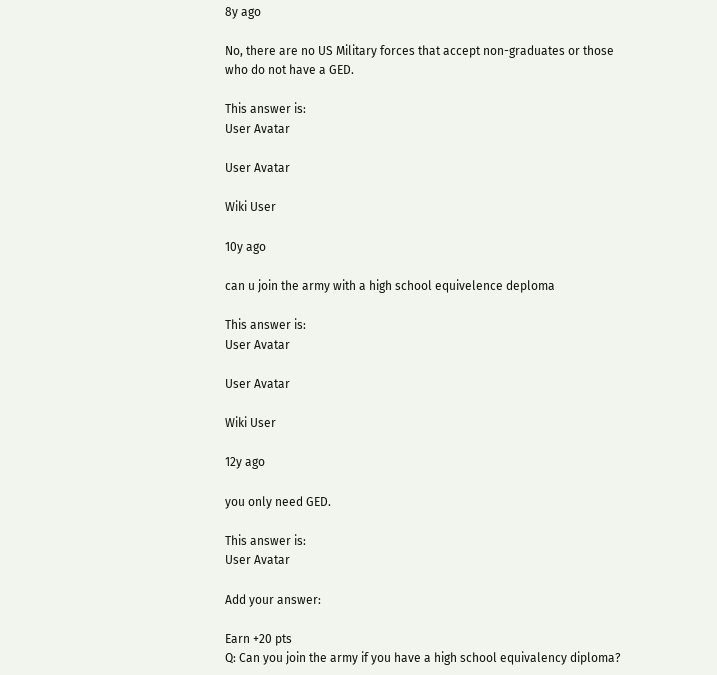8y ago

No, there are no US Military forces that accept non-graduates or those who do not have a GED.

This answer is:
User Avatar

User Avatar

Wiki User

10y ago

can u join the army with a high school equivelence deploma

This answer is:
User Avatar

User Avatar

Wiki User

12y ago

you only need GED.

This answer is:
User Avatar

Add your answer:

Earn +20 pts
Q: Can you join the army if you have a high school equivalency diploma?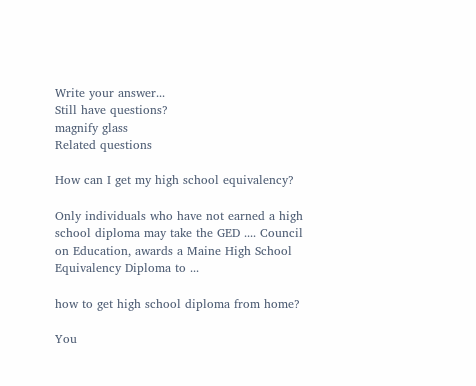Write your answer...
Still have questions?
magnify glass
Related questions

How can I get my high school equivalency?

Only individuals who have not earned a high school diploma may take the GED .... Council on Education, awards a Maine High School Equivalency Diploma to ...

how to get high school diploma from home?

You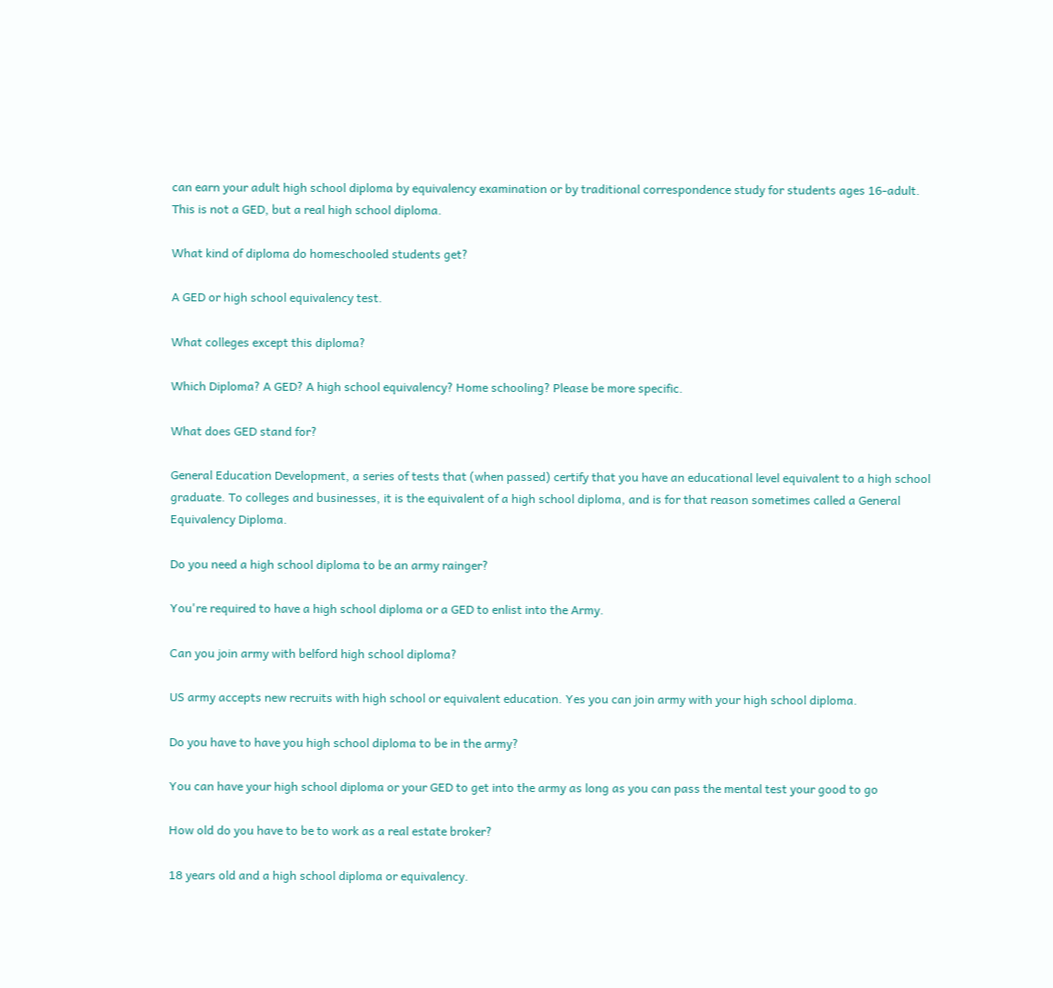can earn your adult high school diploma by equivalency examination or by traditional correspondence study for students ages 16-adult. This is not a GED, but a real high school diploma.

What kind of diploma do homeschooled students get?

A GED or high school equivalency test.

What colleges except this diploma?

Which Diploma? A GED? A high school equivalency? Home schooling? Please be more specific.

What does GED stand for?

General Education Development, a series of tests that (when passed) certify that you have an educational level equivalent to a high school graduate. To colleges and businesses, it is the equivalent of a high school diploma, and is for that reason sometimes called a General Equivalency Diploma.

Do you need a high school diploma to be an army rainger?

You're required to have a high school diploma or a GED to enlist into the Army.

Can you join army with belford high school diploma?

US army accepts new recruits with high school or equivalent education. Yes you can join army with your high school diploma.

Do you have to have you high school diploma to be in the army?

You can have your high school diploma or your GED to get into the army as long as you can pass the mental test your good to go

How old do you have to be to work as a real estate broker?

18 years old and a high school diploma or equivalency.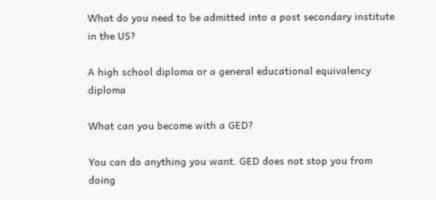What do you need to be admitted into a post secondary institute in the US?

A high school diploma or a general educational equivalency diploma

What can you become with a GED?

You can do anything you want. GED does not stop you from doing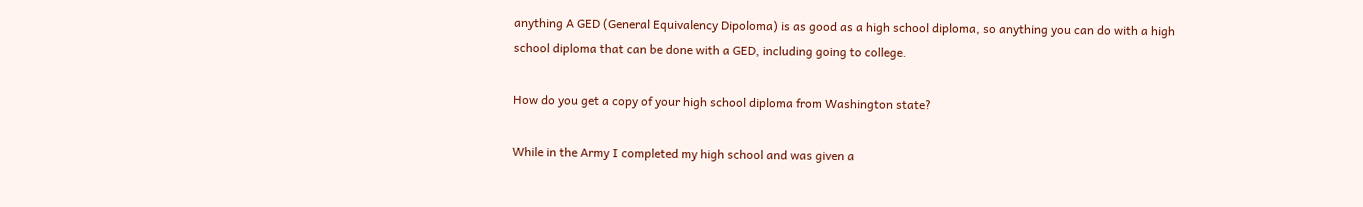anything A GED (General Equivalency Dipoloma) is as good as a high school diploma, so anything you can do with a high school diploma that can be done with a GED, including going to college.

How do you get a copy of your high school diploma from Washington state?

While in the Army I completed my high school and was given a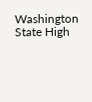Washington State High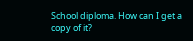School diploma. How can I get a copy of it?